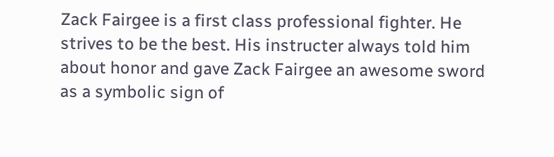Zack Fairgee is a first class professional fighter. He strives to be the best. His instructer always told him about honor and gave Zack Fairgee an awesome sword as a symbolic sign of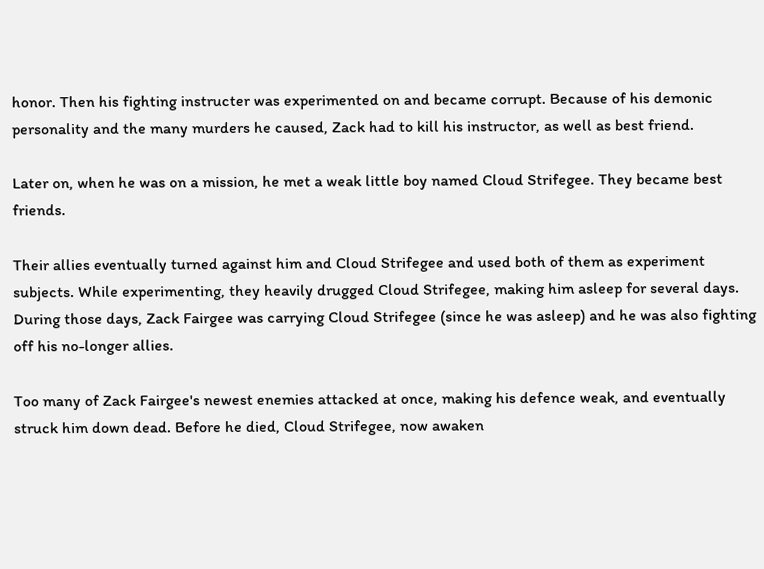honor. Then his fighting instructer was experimented on and became corrupt. Because of his demonic personality and the many murders he caused, Zack had to kill his instructor, as well as best friend.

Later on, when he was on a mission, he met a weak little boy named Cloud Strifegee. They became best friends.

Their allies eventually turned against him and Cloud Strifegee and used both of them as experiment subjects. While experimenting, they heavily drugged Cloud Strifegee, making him asleep for several days. During those days, Zack Fairgee was carrying Cloud Strifegee (since he was asleep) and he was also fighting off his no-longer allies.

Too many of Zack Fairgee's newest enemies attacked at once, making his defence weak, and eventually struck him down dead. Before he died, Cloud Strifegee, now awaken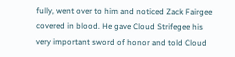fully, went over to him and noticed Zack Fairgee covered in blood. He gave Cloud Strifegee his very important sword of honor and told Cloud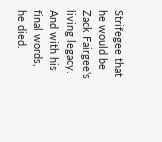Strifegee that he would be Zack Fairgee's living legacy. And with his final words, he died.